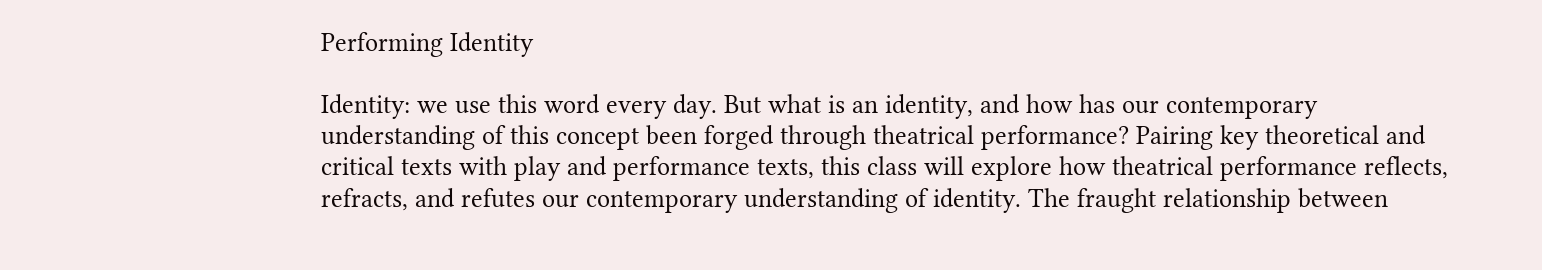Performing Identity

Identity: we use this word every day. But what is an identity, and how has our contemporary understanding of this concept been forged through theatrical performance? Pairing key theoretical and critical texts with play and performance texts, this class will explore how theatrical performance reflects, refracts, and refutes our contemporary understanding of identity. The fraught relationship between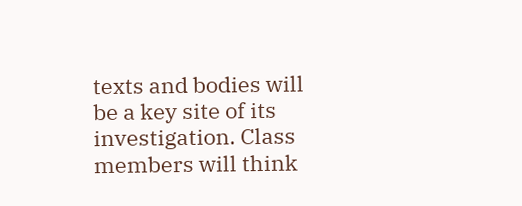texts and bodies will be a key site of its investigation. Class members will think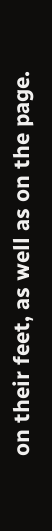on their feet, as well as on the page.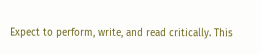Expect to perform, write, and read critically. This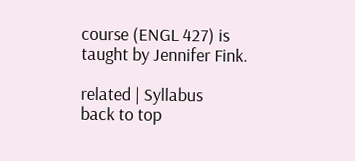course (ENGL 427) is taught by Jennifer Fink.

related | Syllabus
back to top